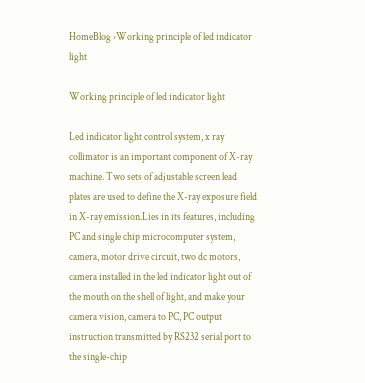HomeBlog ›Working principle of led indicator light

Working principle of led indicator light

Led indicator light control system, x ray collimator is an important component of X-ray machine. Two sets of adjustable screen lead plates are used to define the X-ray exposure field in X-ray emission.Lies in its features, including PC and single chip microcomputer system, camera, motor drive circuit, two dc motors, camera installed in the led indicator light out of the mouth on the shell of light, and make your camera vision, camera to PC, PC output instruction transmitted by RS232 serial port to the single-chip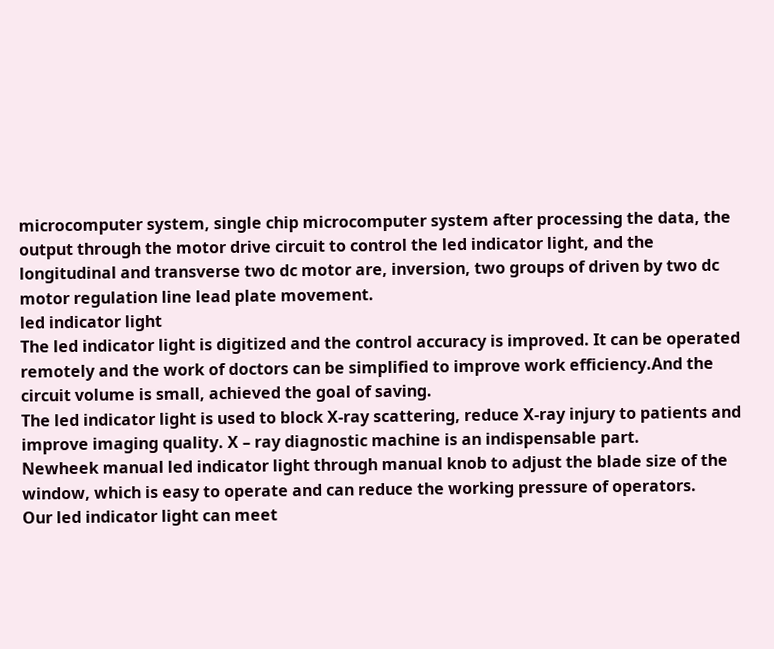microcomputer system, single chip microcomputer system after processing the data, the output through the motor drive circuit to control the led indicator light, and the longitudinal and transverse two dc motor are, inversion, two groups of driven by two dc motor regulation line lead plate movement.
led indicator light
The led indicator light is digitized and the control accuracy is improved. It can be operated remotely and the work of doctors can be simplified to improve work efficiency.And the circuit volume is small, achieved the goal of saving.
The led indicator light is used to block X-ray scattering, reduce X-ray injury to patients and improve imaging quality. X – ray diagnostic machine is an indispensable part.
Newheek manual led indicator light through manual knob to adjust the blade size of the window, which is easy to operate and can reduce the working pressure of operators.
Our led indicator light can meet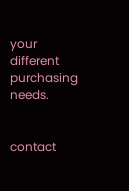your different purchasing needs.


contact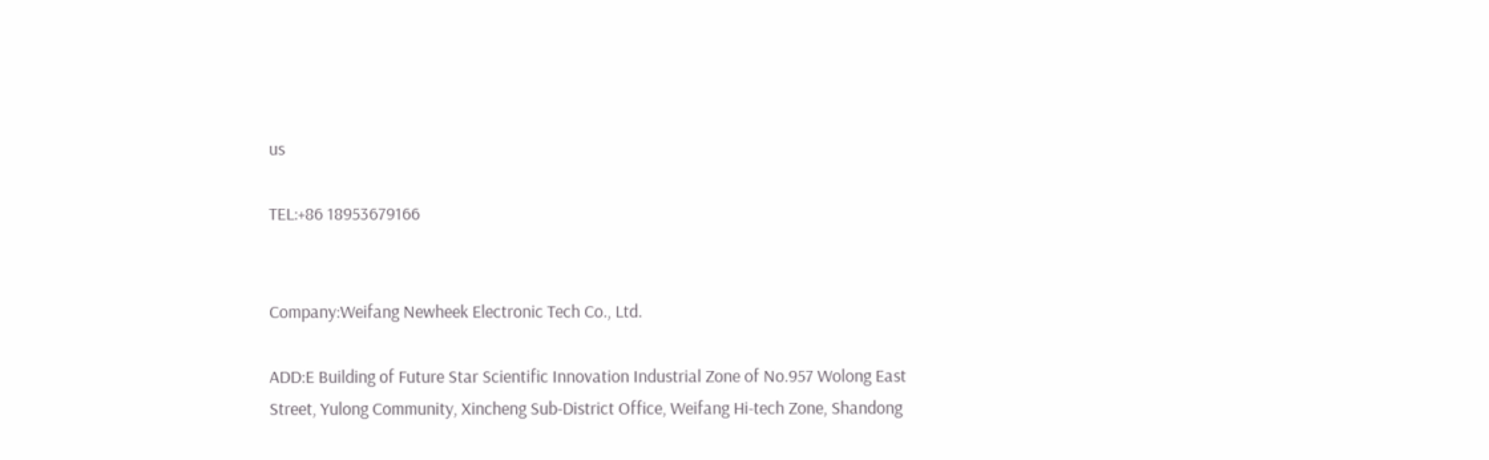us

TEL:+86 18953679166


Company:Weifang Newheek Electronic Tech Co., Ltd.

ADD:E Building of Future Star Scientific Innovation Industrial Zone of No.957 Wolong East Street, Yulong Community, Xincheng Sub-District Office, Weifang Hi-tech Zone, Shandong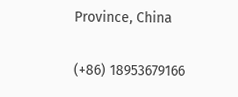Province, China

(+86) 18953679166